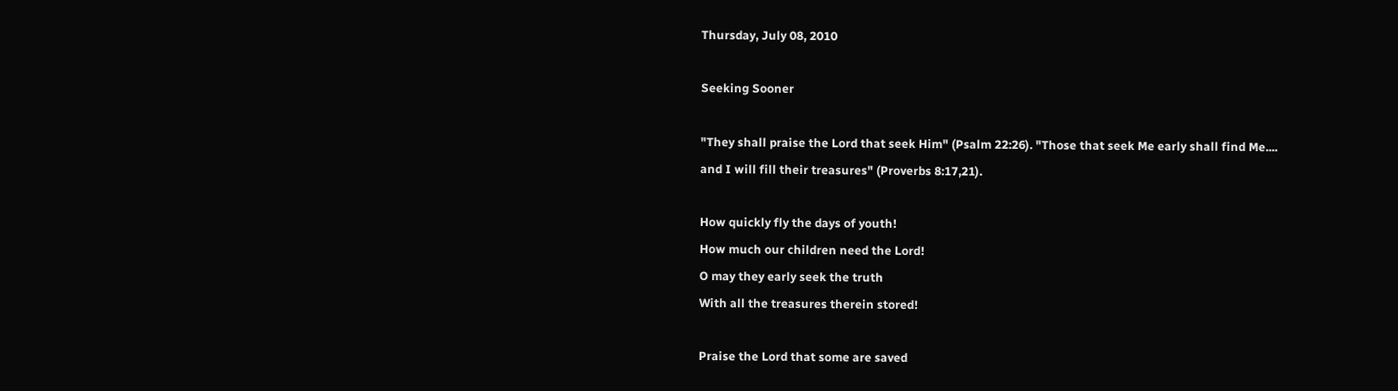Thursday, July 08, 2010

Seeking Sooner

"They shall praise the Lord that seek Him" (Psalm 22:26). "Those that seek Me early shall find Me.... and I will fill their treasures" (Proverbs 8:17,21).

How quickly fly the days of youth!
How much our children need the Lord!
O may they early seek the truth
With all the treasures therein stored!

Praise the Lord that some are saved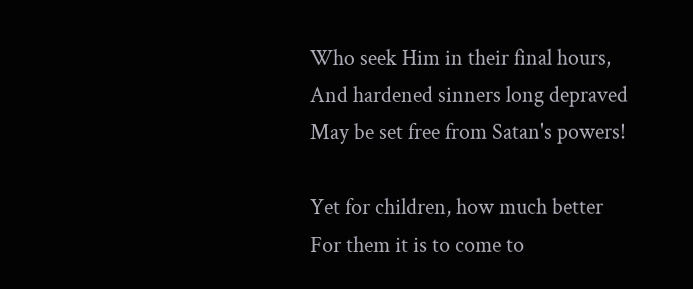Who seek Him in their final hours,
And hardened sinners long depraved
May be set free from Satan's powers!

Yet for children, how much better
For them it is to come to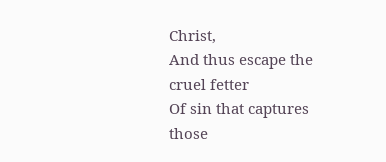Christ,
And thus escape the cruel fetter
Of sin that captures those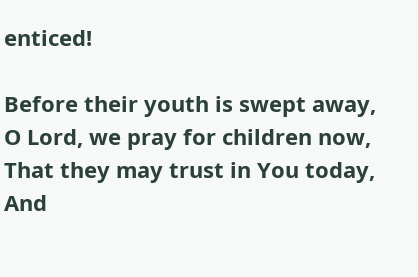enticed!

Before their youth is swept away,
O Lord, we pray for children now,
That they may trust in You today,
And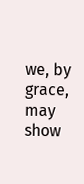we, by grace, may show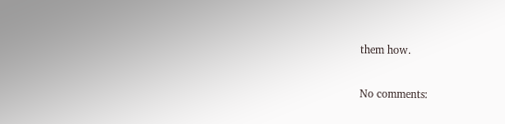them how.

No comments: